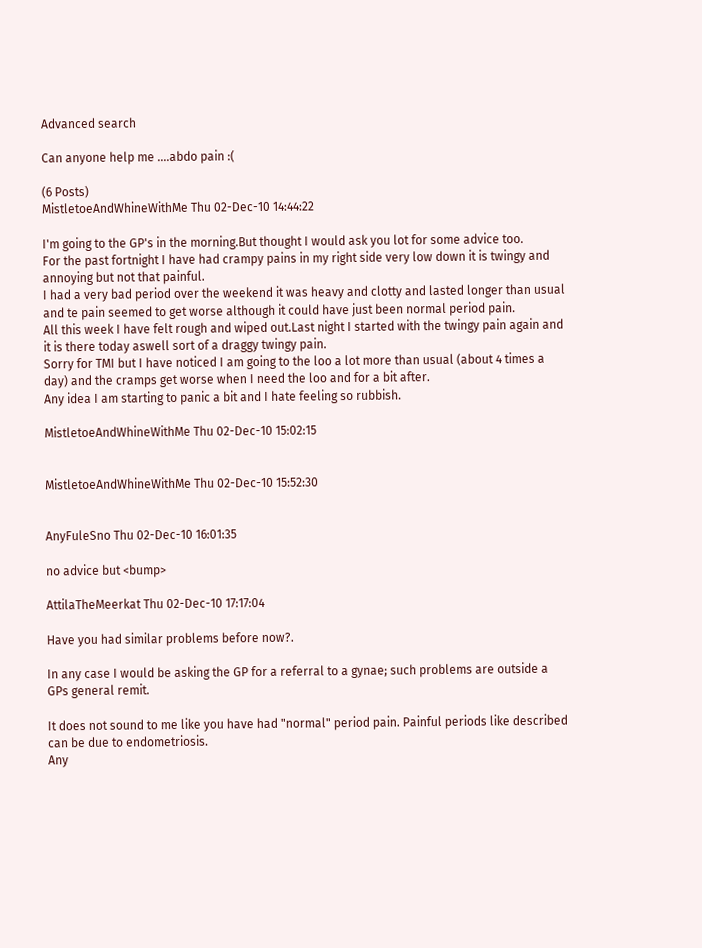Advanced search

Can anyone help me ....abdo pain :(

(6 Posts)
MistletoeAndWhineWithMe Thu 02-Dec-10 14:44:22

I'm going to the GP's in the morning.But thought I would ask you lot for some advice too.
For the past fortnight I have had crampy pains in my right side very low down it is twingy and annoying but not that painful.
I had a very bad period over the weekend it was heavy and clotty and lasted longer than usual and te pain seemed to get worse although it could have just been normal period pain.
All this week I have felt rough and wiped out.Last night I started with the twingy pain again and it is there today aswell sort of a draggy twingy pain.
Sorry for TMI but I have noticed I am going to the loo a lot more than usual (about 4 times a day) and the cramps get worse when I need the loo and for a bit after.
Any idea I am starting to panic a bit and I hate feeling so rubbish.

MistletoeAndWhineWithMe Thu 02-Dec-10 15:02:15


MistletoeAndWhineWithMe Thu 02-Dec-10 15:52:30


AnyFuleSno Thu 02-Dec-10 16:01:35

no advice but <bump>

AttilaTheMeerkat Thu 02-Dec-10 17:17:04

Have you had similar problems before now?.

In any case I would be asking the GP for a referral to a gynae; such problems are outside a GPs general remit.

It does not sound to me like you have had "normal" period pain. Painful periods like described can be due to endometriosis.
Any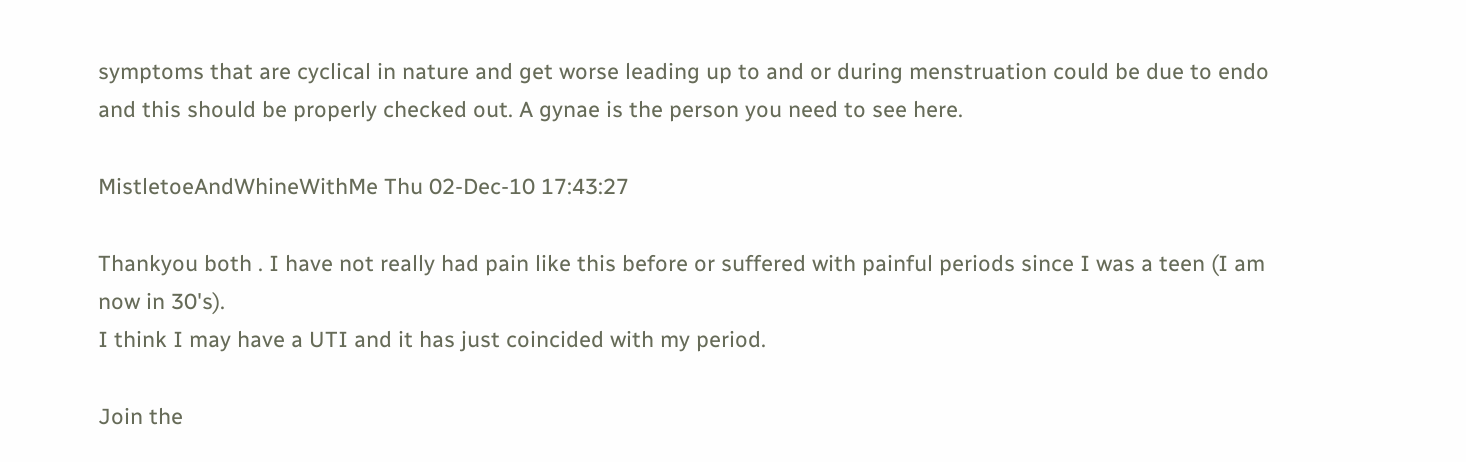symptoms that are cyclical in nature and get worse leading up to and or during menstruation could be due to endo and this should be properly checked out. A gynae is the person you need to see here.

MistletoeAndWhineWithMe Thu 02-Dec-10 17:43:27

Thankyou both . I have not really had pain like this before or suffered with painful periods since I was a teen (I am now in 30's).
I think I may have a UTI and it has just coincided with my period.

Join the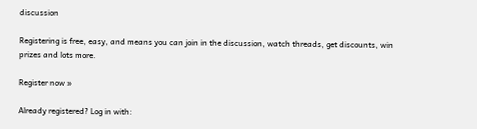discussion

Registering is free, easy, and means you can join in the discussion, watch threads, get discounts, win prizes and lots more.

Register now »

Already registered? Log in with: